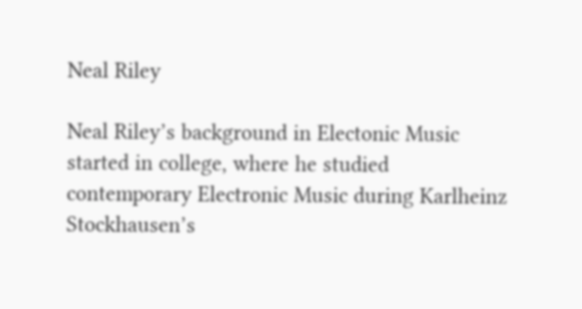Neal Riley

Neal Riley’s background in Electonic Music started in college, where he studied contemporary Electronic Music during Karlheinz Stockhausen’s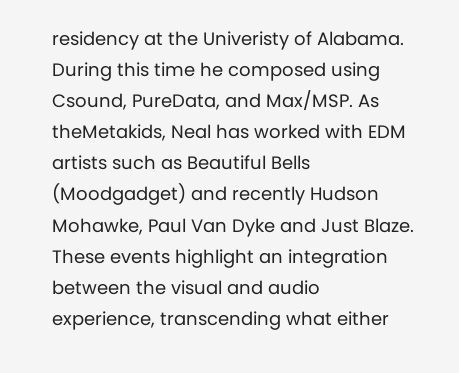residency at the Univeristy of Alabama. During this time he composed using Csound, PureData, and Max/MSP. As theMetakids, Neal has worked with EDM artists such as Beautiful Bells (Moodgadget) and recently Hudson Mohawke, Paul Van Dyke and Just Blaze. These events highlight an integration between the visual and audio experience, transcending what either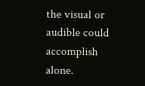the visual or audible could accomplish alone.